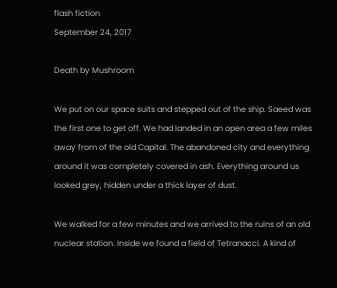flash fiction
September 24, 2017

Death by Mushroom

We put on our space suits and stepped out of the ship. Saeed was the first one to get off. We had landed in an open area a few miles away from of the old Capital. The abandoned city and everything around it was completely covered in ash. Everything around us looked grey, hidden under a thick layer of dust.

We walked for a few minutes and we arrived to the ruins of an old nuclear station. Inside we found a field of Tetranacci. A kind of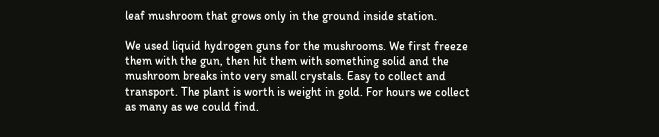leaf mushroom that grows only in the ground inside station.

We used liquid hydrogen guns for the mushrooms. We first freeze them with the gun, then hit them with something solid and the mushroom breaks into very small crystals. Easy to collect and transport. The plant is worth is weight in gold. For hours we collect as many as we could find.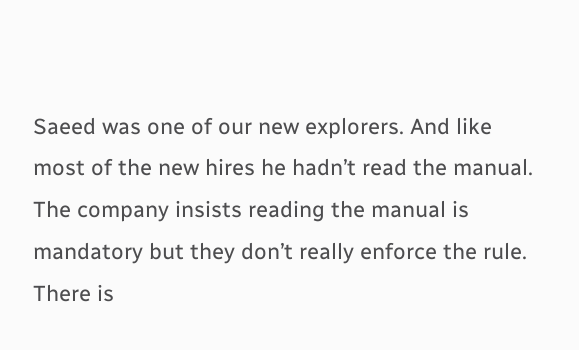Saeed was one of our new explorers. And like most of the new hires he hadn’t read the manual. The company insists reading the manual is mandatory but they don’t really enforce the rule. There is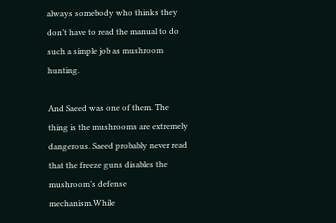always somebody who thinks they don’t have to read the manual to do such a simple job as mushroom hunting.

And Saeed was one of them. The thing is the mushrooms are extremely dangerous. Saeed probably never read that the freeze guns disables the mushroom’s defense mechanism.While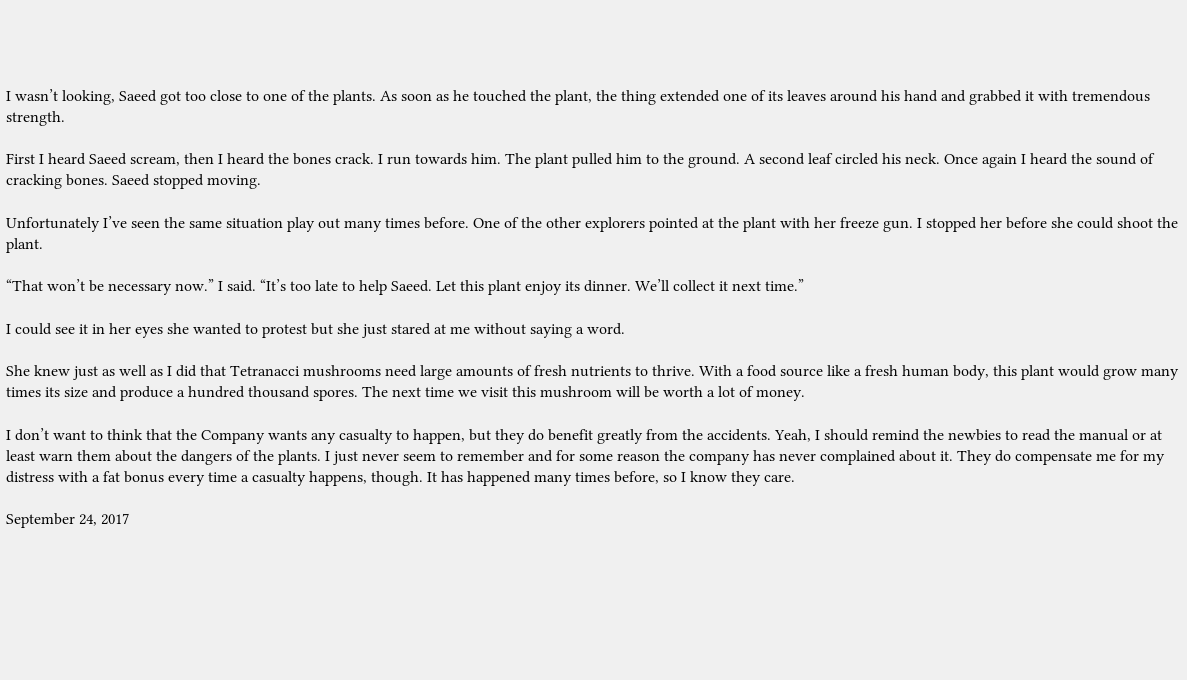I wasn’t looking, Saeed got too close to one of the plants. As soon as he touched the plant, the thing extended one of its leaves around his hand and grabbed it with tremendous strength.

First I heard Saeed scream, then I heard the bones crack. I run towards him. The plant pulled him to the ground. A second leaf circled his neck. Once again I heard the sound of cracking bones. Saeed stopped moving.

Unfortunately I’ve seen the same situation play out many times before. One of the other explorers pointed at the plant with her freeze gun. I stopped her before she could shoot the plant.

“That won’t be necessary now.” I said. “It’s too late to help Saeed. Let this plant enjoy its dinner. We’ll collect it next time.”

I could see it in her eyes she wanted to protest but she just stared at me without saying a word.

She knew just as well as I did that Tetranacci mushrooms need large amounts of fresh nutrients to thrive. With a food source like a fresh human body, this plant would grow many times its size and produce a hundred thousand spores. The next time we visit this mushroom will be worth a lot of money.

I don’t want to think that the Company wants any casualty to happen, but they do benefit greatly from the accidents. Yeah, I should remind the newbies to read the manual or at least warn them about the dangers of the plants. I just never seem to remember and for some reason the company has never complained about it. They do compensate me for my distress with a fat bonus every time a casualty happens, though. It has happened many times before, so I know they care.

September 24, 2017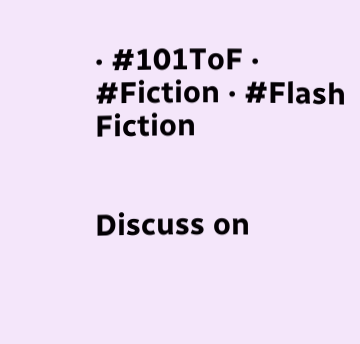· #101ToF · #Fiction · #Flash Fiction


Discuss on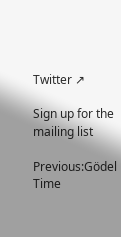Twitter ↗

Sign up for the mailing list

Previous:Gödel Time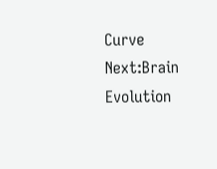Curve
Next:Brain Evolution